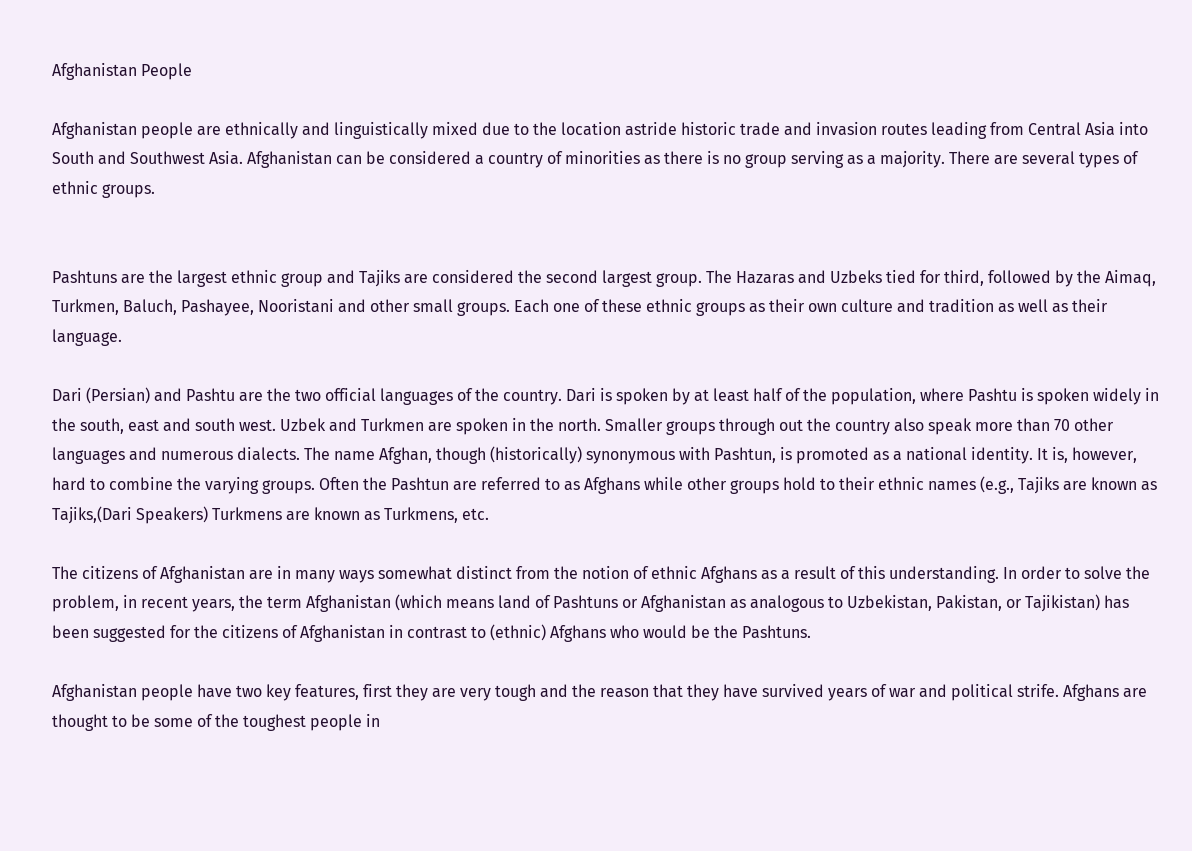Afghanistan People

Afghanistan people are ethnically and linguistically mixed due to the location astride historic trade and invasion routes leading from Central Asia into South and Southwest Asia. Afghanistan can be considered a country of minorities as there is no group serving as a majority. There are several types of ethnic groups.


Pashtuns are the largest ethnic group and Tajiks are considered the second largest group. The Hazaras and Uzbeks tied for third, followed by the Aimaq, Turkmen, Baluch, Pashayee, Nooristani and other small groups. Each one of these ethnic groups as their own culture and tradition as well as their language.

Dari (Persian) and Pashtu are the two official languages of the country. Dari is spoken by at least half of the population, where Pashtu is spoken widely in the south, east and south west. Uzbek and Turkmen are spoken in the north. Smaller groups through out the country also speak more than 70 other languages and numerous dialects. The name Afghan, though (historically) synonymous with Pashtun, is promoted as a national identity. It is, however, hard to combine the varying groups. Often the Pashtun are referred to as Afghans while other groups hold to their ethnic names (e.g., Tajiks are known as Tajiks,(Dari Speakers) Turkmens are known as Turkmens, etc.

The citizens of Afghanistan are in many ways somewhat distinct from the notion of ethnic Afghans as a result of this understanding. In order to solve the problem, in recent years, the term Afghanistan (which means land of Pashtuns or Afghanistan as analogous to Uzbekistan, Pakistan, or Tajikistan) has been suggested for the citizens of Afghanistan in contrast to (ethnic) Afghans who would be the Pashtuns.

Afghanistan people have two key features, first they are very tough and the reason that they have survived years of war and political strife. Afghans are thought to be some of the toughest people in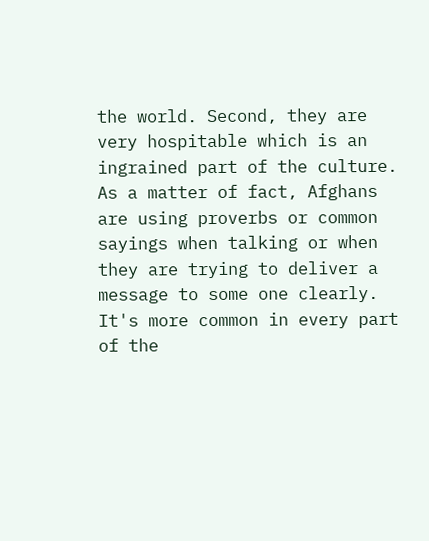the world. Second, they are very hospitable which is an ingrained part of the culture. As a matter of fact, Afghans are using proverbs or common sayings when talking or when they are trying to deliver a message to some one clearly. It's more common in every part of the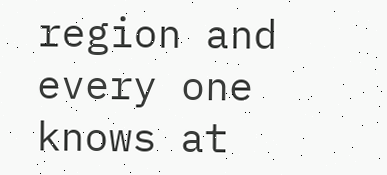region and every one knows at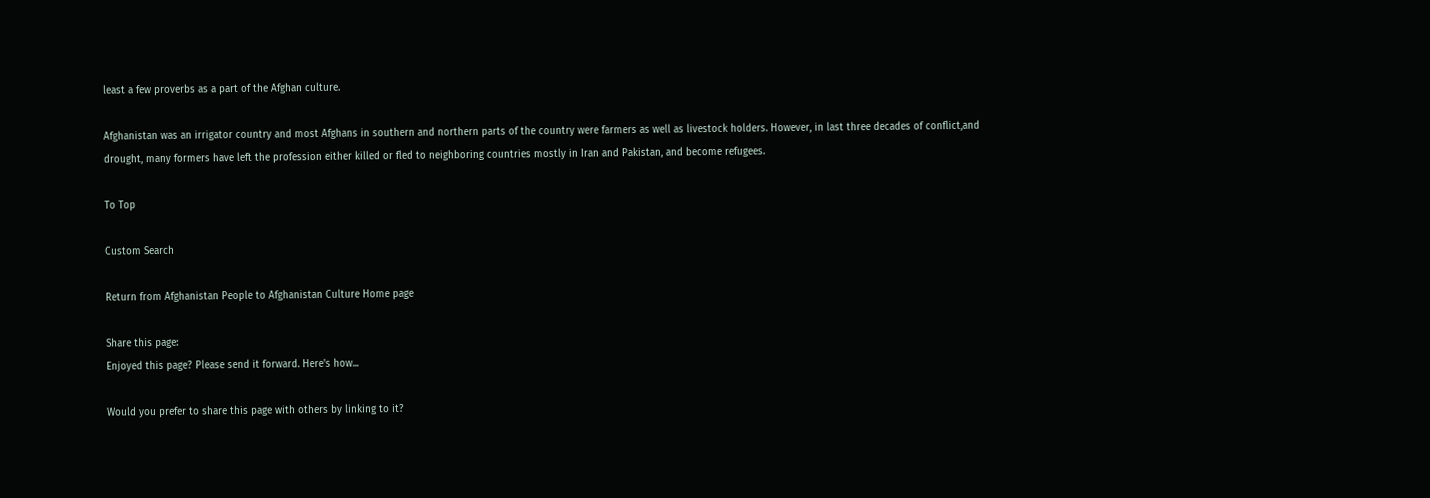least a few proverbs as a part of the Afghan culture.

Afghanistan was an irrigator country and most Afghans in southern and northern parts of the country were farmers as well as livestock holders. However, in last three decades of conflict,and drought, many formers have left the profession either killed or fled to neighboring countries mostly in Iran and Pakistan, and become refugees.

To Top

Custom Search

Return from Afghanistan People to Afghanistan Culture Home page

Share this page:
Enjoyed this page? Please send it forward. Here's how...

Would you prefer to share this page with others by linking to it?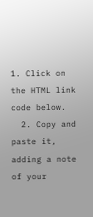1. Click on the HTML link code below.
  2. Copy and paste it, adding a note of your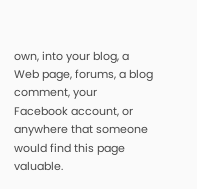own, into your blog, a Web page, forums, a blog comment, your Facebook account, or anywhere that someone would find this page valuable.